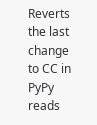Reverts the last change to CC in PyPy reads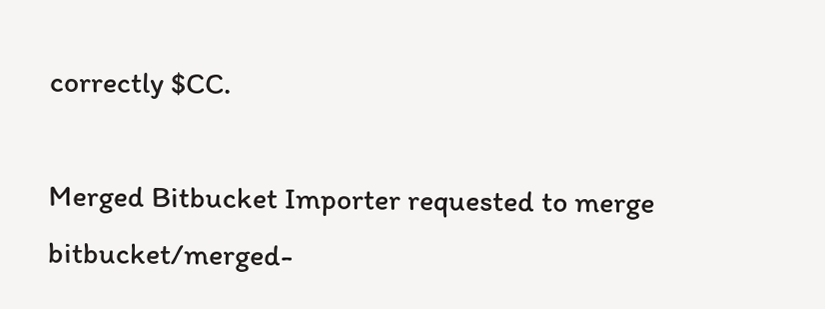correctly $CC.

Merged Bitbucket Importer requested to merge bitbucket/merged-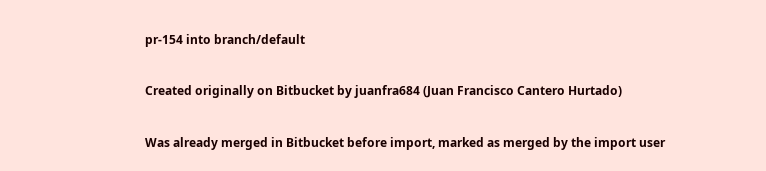pr-154 into branch/default

Created originally on Bitbucket by juanfra684 (Juan Francisco Cantero Hurtado)

Was already merged in Bitbucket before import, marked as merged by the import user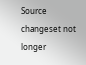Source changeset not longer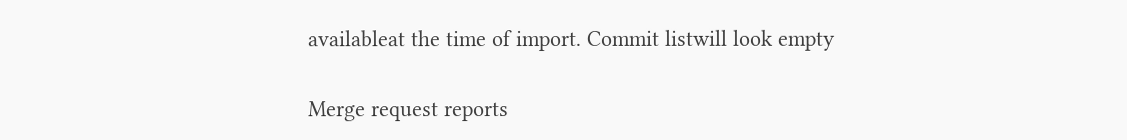availableat the time of import. Commit listwill look empty

Merge request reports